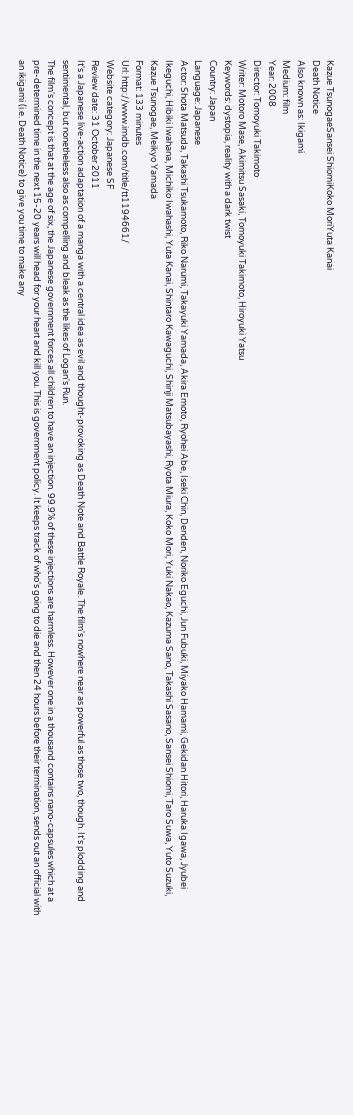Kazue TsunogaeSansei ShiomiKoko MoriYuta Kanai
Death Notice
Also known as: Ikigami
Medium: film
Year: 2008
Director: Tomoyuki Takimoto
Writer: Motoro Mase, Akimitsu Sasaki, Tomoyuki Takimoto, Hiroyuki Yatsu
Keywords: dystopia, reality with a dark twist
Country: Japan
Language: Japanese
Actor: Shota Matsuda, Takashi Tsukamoto, Riko Narumi, Takayuki Yamada, Akira Emoto, Ryohei Abe, Iseki Chin, Denden, Noriko Eguchi, Jun Fubuki, Miyako Hamami, Gekidan Hitori, Haruka Igawa, Jyubei Ikeguchi, Hibiki Iwahana, Michiko Iwahashi, Yuta Kanai, Shintaro Kawaguchi, Shinji Matsubayashi, Ryota Miura, Koko Mori, Yuki Nakao, Kazuma Sano, Takashi Sasano, Sansei Shiomi, Taro Suwa, Yuto Suzuki, Kazue Tsunogae, Meikyo Yamada
Format: 133 minutes
Url: http://www.imdb.com/title/tt1194661/
Website category: Japanese SF
Review date: 31 October 2011
It's a Japanese live-action adaptation of a manga with a central idea as evil and thought-provoking as Death Note and Battle Royale. The film's nowhere near as powerful as those two, though. It's plodding and sentimental, but nonetheless also as compelling and bleak as the likes of Logan's Run.
The film's concept is that at the age of six, the Japanese government forces all children to have an injection. 99.9% of these injections are harmless. However one in a thousand contains nano-capsules which at a pre-determined time in the next 15-20 years will head for your heart and kill you. This is government policy. It keeps track of who's going to die and then 24 hours before their termination, sends out an official with an ikigami (i.e. Death Notice) to give you time to make any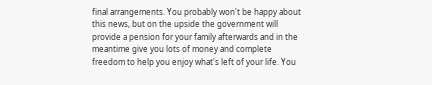final arrangements. You probably won't be happy about this news, but on the upside the government will provide a pension for your family afterwards and in the meantime give you lots of money and complete freedom to help you enjoy what's left of your life. You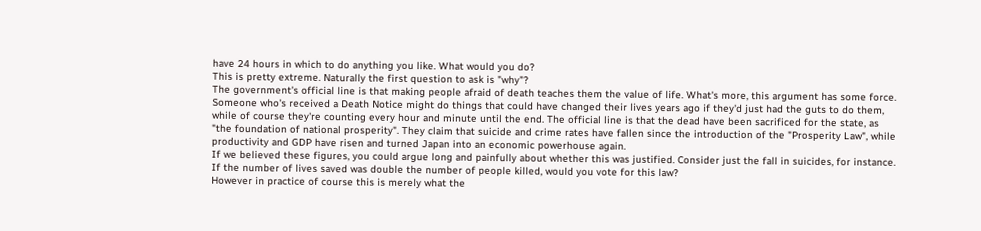have 24 hours in which to do anything you like. What would you do?
This is pretty extreme. Naturally the first question to ask is "why"?
The government's official line is that making people afraid of death teaches them the value of life. What's more, this argument has some force. Someone who's received a Death Notice might do things that could have changed their lives years ago if they'd just had the guts to do them, while of course they're counting every hour and minute until the end. The official line is that the dead have been sacrificed for the state, as "the foundation of national prosperity". They claim that suicide and crime rates have fallen since the introduction of the "Prosperity Law", while productivity and GDP have risen and turned Japan into an economic powerhouse again.
If we believed these figures, you could argue long and painfully about whether this was justified. Consider just the fall in suicides, for instance. If the number of lives saved was double the number of people killed, would you vote for this law?
However in practice of course this is merely what the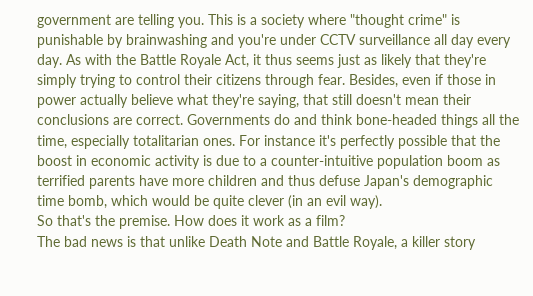government are telling you. This is a society where "thought crime" is punishable by brainwashing and you're under CCTV surveillance all day every day. As with the Battle Royale Act, it thus seems just as likely that they're simply trying to control their citizens through fear. Besides, even if those in power actually believe what they're saying, that still doesn't mean their conclusions are correct. Governments do and think bone-headed things all the time, especially totalitarian ones. For instance it's perfectly possible that the boost in economic activity is due to a counter-intuitive population boom as terrified parents have more children and thus defuse Japan's demographic time bomb, which would be quite clever (in an evil way).
So that's the premise. How does it work as a film?
The bad news is that unlike Death Note and Battle Royale, a killer story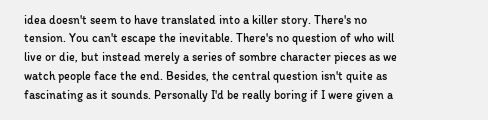idea doesn't seem to have translated into a killer story. There's no tension. You can't escape the inevitable. There's no question of who will live or die, but instead merely a series of sombre character pieces as we watch people face the end. Besides, the central question isn't quite as fascinating as it sounds. Personally I'd be really boring if I were given a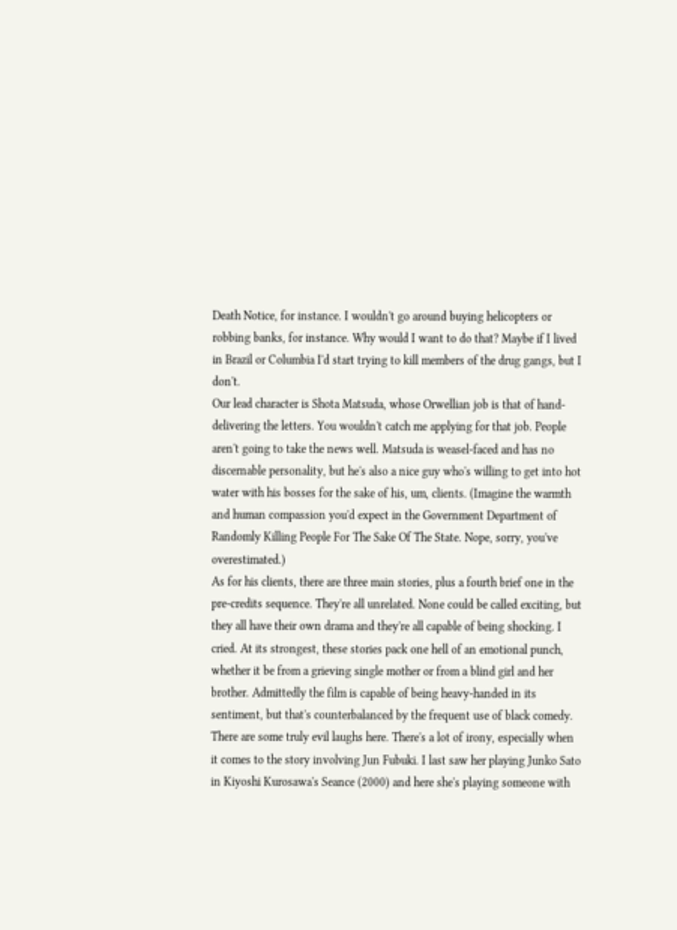Death Notice, for instance. I wouldn't go around buying helicopters or robbing banks, for instance. Why would I want to do that? Maybe if I lived in Brazil or Columbia I'd start trying to kill members of the drug gangs, but I don't.
Our lead character is Shota Matsuda, whose Orwellian job is that of hand-delivering the letters. You wouldn't catch me applying for that job. People aren't going to take the news well. Matsuda is weasel-faced and has no discernable personality, but he's also a nice guy who's willing to get into hot water with his bosses for the sake of his, um, clients. (Imagine the warmth and human compassion you'd expect in the Government Department of Randomly Killing People For The Sake Of The State. Nope, sorry, you've overestimated.)
As for his clients, there are three main stories, plus a fourth brief one in the pre-credits sequence. They're all unrelated. None could be called exciting, but they all have their own drama and they're all capable of being shocking. I cried. At its strongest, these stories pack one hell of an emotional punch, whether it be from a grieving single mother or from a blind girl and her brother. Admittedly the film is capable of being heavy-handed in its sentiment, but that's counterbalanced by the frequent use of black comedy. There are some truly evil laughs here. There's a lot of irony, especially when it comes to the story involving Jun Fubuki. I last saw her playing Junko Sato in Kiyoshi Kurosawa's Seance (2000) and here she's playing someone with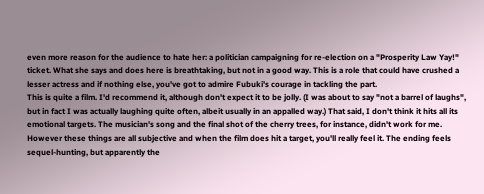even more reason for the audience to hate her: a politician campaigning for re-election on a "Prosperity Law Yay!" ticket. What she says and does here is breathtaking, but not in a good way. This is a role that could have crushed a lesser actress and if nothing else, you've got to admire Fubuki's courage in tackling the part.
This is quite a film. I'd recommend it, although don't expect it to be jolly. (I was about to say "not a barrel of laughs", but in fact I was actually laughing quite often, albeit usually in an appalled way.) That said, I don't think it hits all its emotional targets. The musician's song and the final shot of the cherry trees, for instance, didn't work for me. However these things are all subjective and when the film does hit a target, you'll really feel it. The ending feels sequel-hunting, but apparently the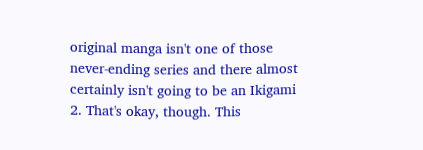original manga isn't one of those never-ending series and there almost certainly isn't going to be an Ikigami 2. That's okay, though. This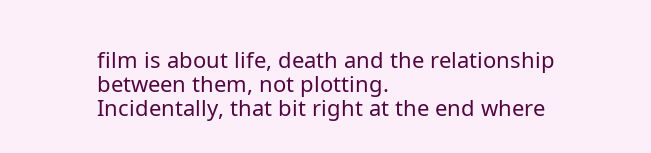film is about life, death and the relationship between them, not plotting.
Incidentally, that bit right at the end where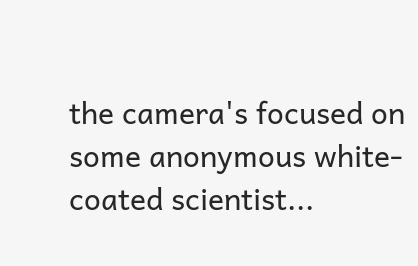the camera's focused on some anonymous white-coated scientist...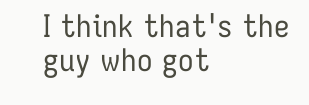I think that's the guy who got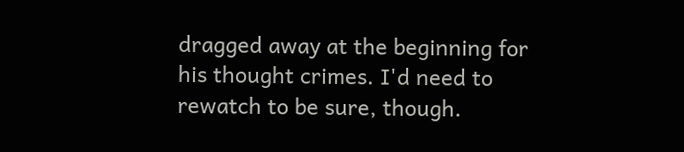dragged away at the beginning for his thought crimes. I'd need to rewatch to be sure, though.